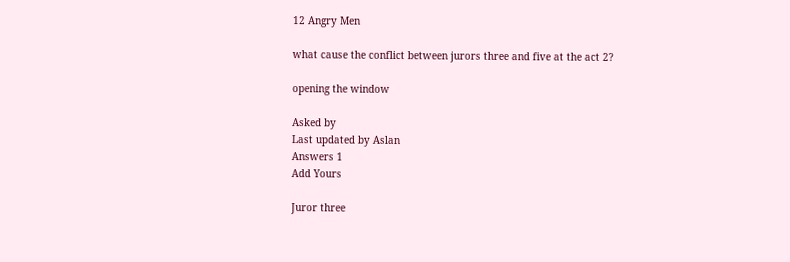12 Angry Men

what cause the conflict between jurors three and five at the act 2?

opening the window

Asked by
Last updated by Aslan
Answers 1
Add Yours

Juror three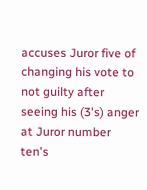accuses Juror five of changing his vote to not guilty after seeing his (3's) anger at Juror number ten's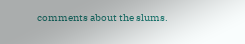comments about the slums.